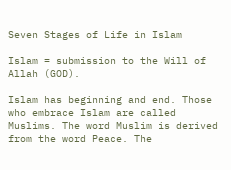Seven Stages of Life in Islam

Islam = submission to the Will of Allah (GOD).

Islam has beginning and end. Those who embrace Islam are called Muslims. The word Muslim is derived from the word Peace. The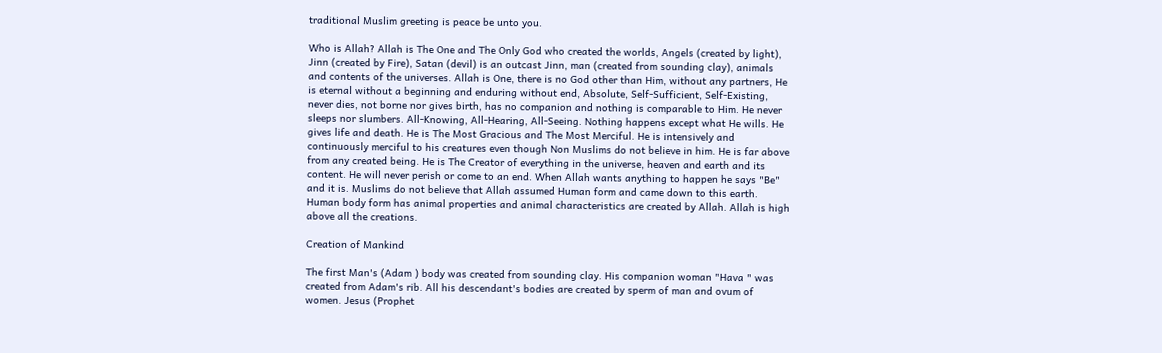traditional Muslim greeting is peace be unto you.

Who is Allah? Allah is The One and The Only God who created the worlds, Angels (created by light), Jinn (created by Fire), Satan (devil) is an outcast Jinn, man (created from sounding clay), animals and contents of the universes. Allah is One, there is no God other than Him, without any partners, He is eternal without a beginning and enduring without end, Absolute, Self-Sufficient, Self-Existing, never dies, not borne nor gives birth, has no companion and nothing is comparable to Him. He never sleeps nor slumbers. All-Knowing, All-Hearing, All-Seeing. Nothing happens except what He wills. He gives life and death. He is The Most Gracious and The Most Merciful. He is intensively and continuously merciful to his creatures even though Non Muslims do not believe in him. He is far above from any created being. He is The Creator of everything in the universe, heaven and earth and its content. He will never perish or come to an end. When Allah wants anything to happen he says "Be" and it is. Muslims do not believe that Allah assumed Human form and came down to this earth. Human body form has animal properties and animal characteristics are created by Allah. Allah is high above all the creations.

Creation of Mankind

The first Man's (Adam ) body was created from sounding clay. His companion woman "Hava " was created from Adam's rib. All his descendant's bodies are created by sperm of man and ovum of women. Jesus (Prophet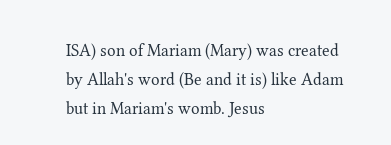ISA) son of Mariam (Mary) was created by Allah's word (Be and it is) like Adam but in Mariam's womb. Jesus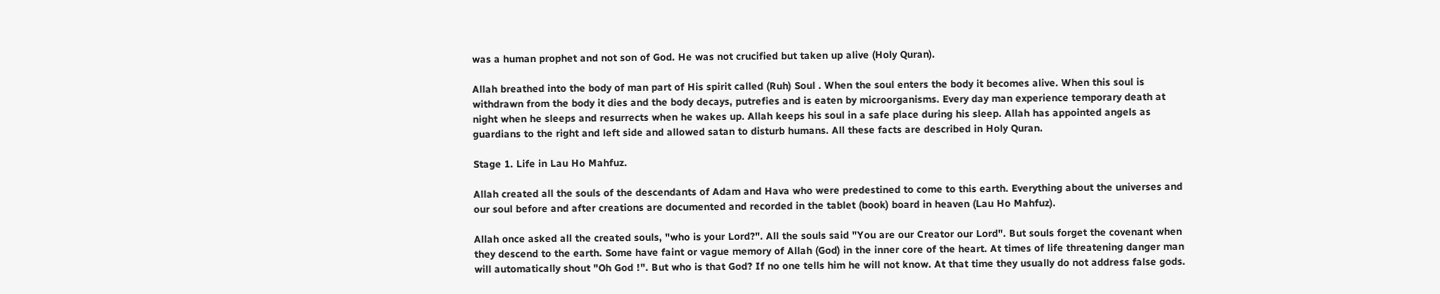was a human prophet and not son of God. He was not crucified but taken up alive (Holy Quran).

Allah breathed into the body of man part of His spirit called (Ruh) Soul . When the soul enters the body it becomes alive. When this soul is withdrawn from the body it dies and the body decays, putrefies and is eaten by microorganisms. Every day man experience temporary death at night when he sleeps and resurrects when he wakes up. Allah keeps his soul in a safe place during his sleep. Allah has appointed angels as guardians to the right and left side and allowed satan to disturb humans. All these facts are described in Holy Quran.

Stage 1. Life in Lau Ho Mahfuz.

Allah created all the souls of the descendants of Adam and Hava who were predestined to come to this earth. Everything about the universes and our soul before and after creations are documented and recorded in the tablet (book) board in heaven (Lau Ho Mahfuz).

Allah once asked all the created souls, "who is your Lord?". All the souls said "You are our Creator our Lord". But souls forget the covenant when they descend to the earth. Some have faint or vague memory of Allah (God) in the inner core of the heart. At times of life threatening danger man will automatically shout "Oh God !". But who is that God? If no one tells him he will not know. At that time they usually do not address false gods.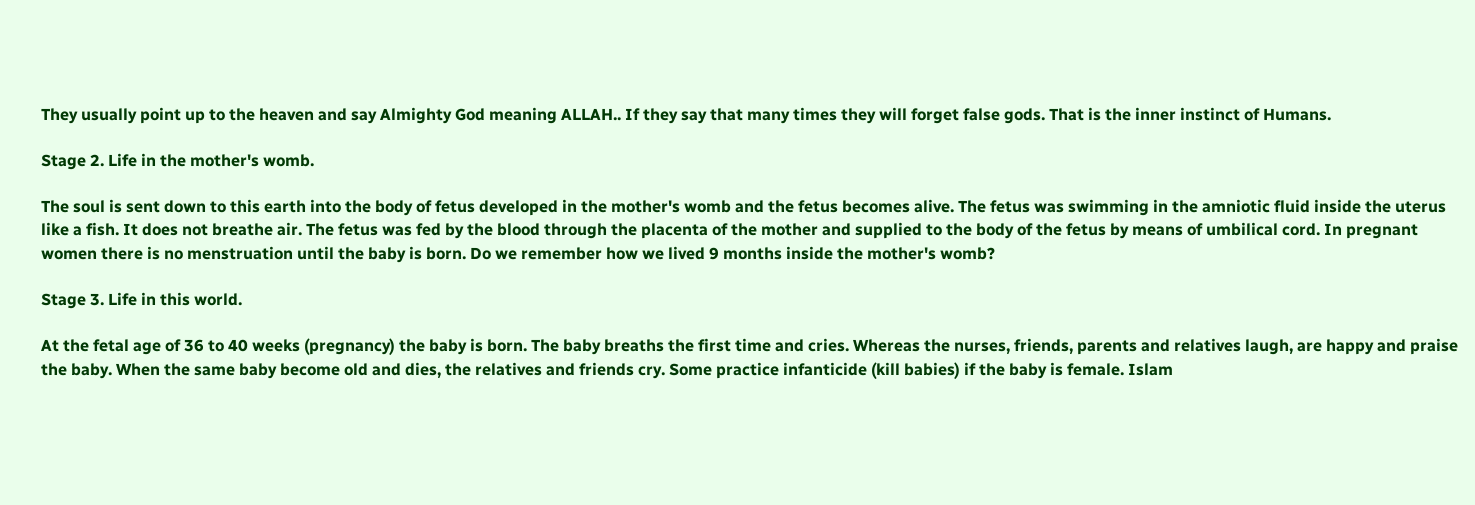They usually point up to the heaven and say Almighty God meaning ALLAH.. If they say that many times they will forget false gods. That is the inner instinct of Humans.

Stage 2. Life in the mother's womb.

The soul is sent down to this earth into the body of fetus developed in the mother's womb and the fetus becomes alive. The fetus was swimming in the amniotic fluid inside the uterus like a fish. It does not breathe air. The fetus was fed by the blood through the placenta of the mother and supplied to the body of the fetus by means of umbilical cord. In pregnant women there is no menstruation until the baby is born. Do we remember how we lived 9 months inside the mother's womb?

Stage 3. Life in this world.

At the fetal age of 36 to 40 weeks (pregnancy) the baby is born. The baby breaths the first time and cries. Whereas the nurses, friends, parents and relatives laugh, are happy and praise the baby. When the same baby become old and dies, the relatives and friends cry. Some practice infanticide (kill babies) if the baby is female. Islam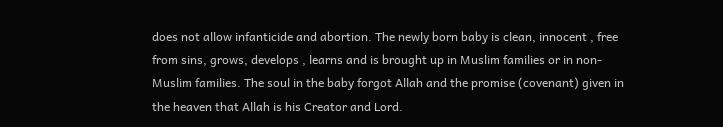does not allow infanticide and abortion. The newly born baby is clean, innocent , free from sins, grows, develops , learns and is brought up in Muslim families or in non-Muslim families. The soul in the baby forgot Allah and the promise (covenant) given in the heaven that Allah is his Creator and Lord.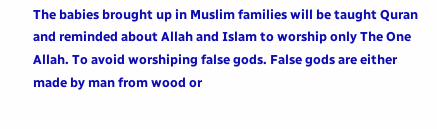The babies brought up in Muslim families will be taught Quran and reminded about Allah and Islam to worship only The One Allah. To avoid worshiping false gods. False gods are either made by man from wood or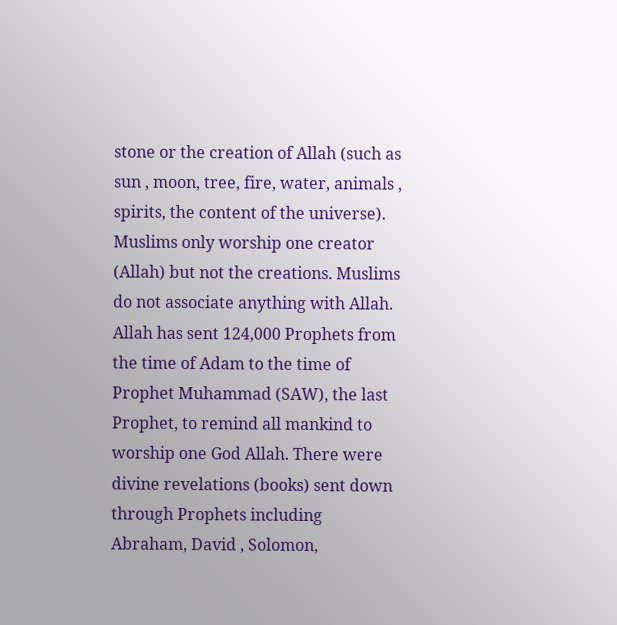stone or the creation of Allah (such as sun , moon, tree, fire, water, animals , spirits, the content of the universe). Muslims only worship one creator (Allah) but not the creations. Muslims do not associate anything with Allah. Allah has sent 124,000 Prophets from the time of Adam to the time of Prophet Muhammad (SAW), the last Prophet, to remind all mankind to worship one God Allah. There were divine revelations (books) sent down through Prophets including Abraham, David , Solomon,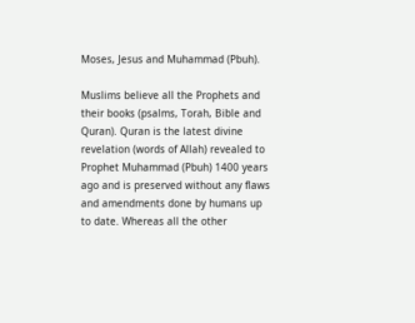Moses, Jesus and Muhammad (Pbuh).

Muslims believe all the Prophets and their books (psalms, Torah, Bible and Quran). Quran is the latest divine revelation (words of Allah) revealed to Prophet Muhammad (Pbuh) 1400 years ago and is preserved without any flaws and amendments done by humans up to date. Whereas all the other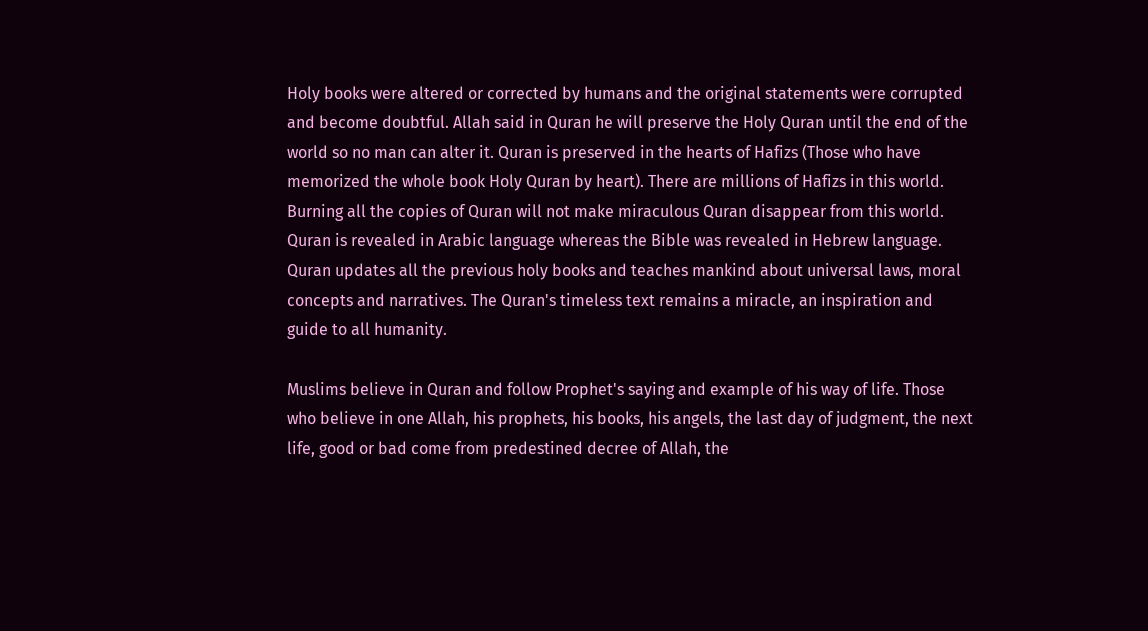Holy books were altered or corrected by humans and the original statements were corrupted and become doubtful. Allah said in Quran he will preserve the Holy Quran until the end of the world so no man can alter it. Quran is preserved in the hearts of Hafizs (Those who have memorized the whole book Holy Quran by heart). There are millions of Hafizs in this world. Burning all the copies of Quran will not make miraculous Quran disappear from this world. Quran is revealed in Arabic language whereas the Bible was revealed in Hebrew language. Quran updates all the previous holy books and teaches mankind about universal laws, moral concepts and narratives. The Quran's timeless text remains a miracle, an inspiration and guide to all humanity.

Muslims believe in Quran and follow Prophet's saying and example of his way of life. Those who believe in one Allah, his prophets, his books, his angels, the last day of judgment, the next life, good or bad come from predestined decree of Allah, the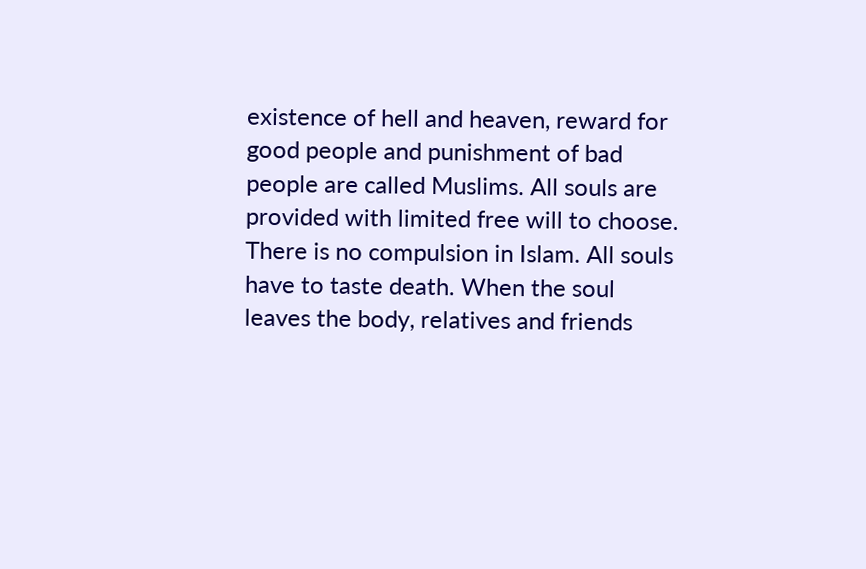existence of hell and heaven, reward for good people and punishment of bad people are called Muslims. All souls are provided with limited free will to choose. There is no compulsion in Islam. All souls have to taste death. When the soul leaves the body, relatives and friends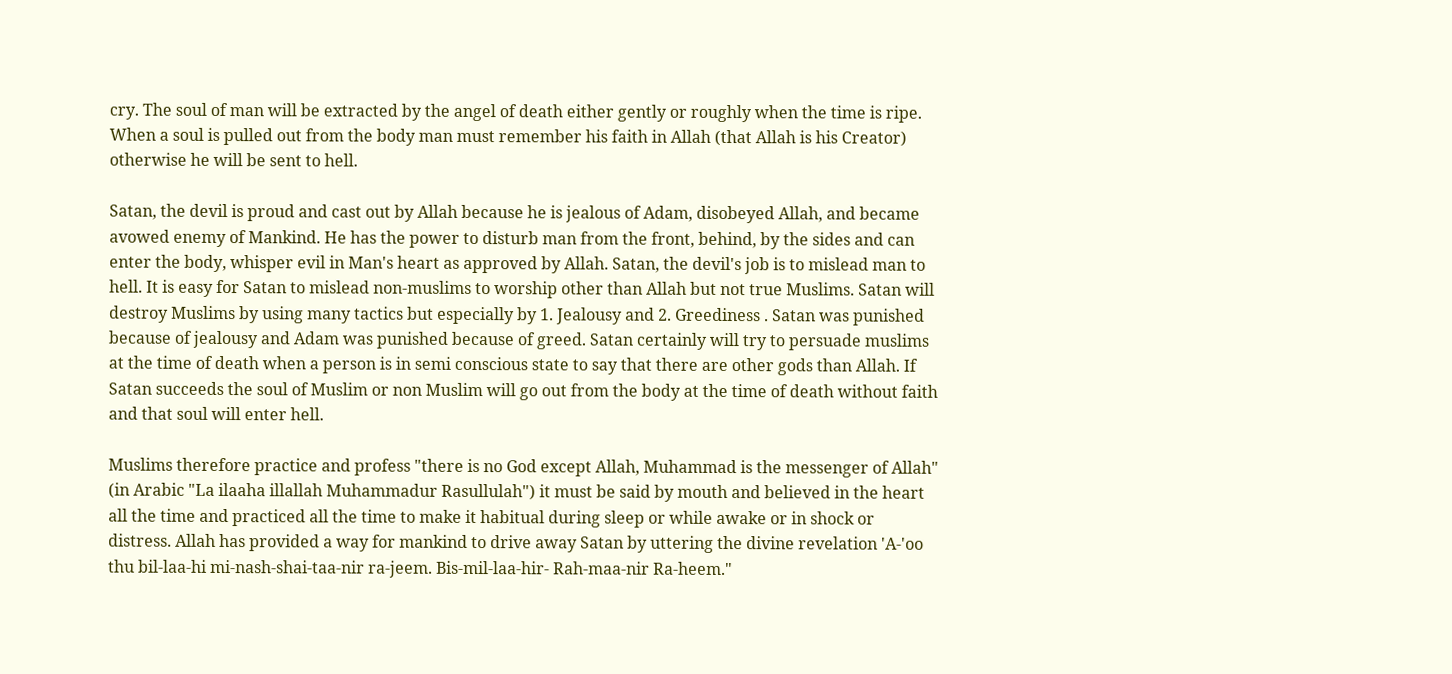cry. The soul of man will be extracted by the angel of death either gently or roughly when the time is ripe. When a soul is pulled out from the body man must remember his faith in Allah (that Allah is his Creator) otherwise he will be sent to hell.

Satan, the devil is proud and cast out by Allah because he is jealous of Adam, disobeyed Allah, and became avowed enemy of Mankind. He has the power to disturb man from the front, behind, by the sides and can enter the body, whisper evil in Man's heart as approved by Allah. Satan, the devil's job is to mislead man to hell. It is easy for Satan to mislead non-muslims to worship other than Allah but not true Muslims. Satan will destroy Muslims by using many tactics but especially by 1. Jealousy and 2. Greediness . Satan was punished because of jealousy and Adam was punished because of greed. Satan certainly will try to persuade muslims at the time of death when a person is in semi conscious state to say that there are other gods than Allah. If Satan succeeds the soul of Muslim or non Muslim will go out from the body at the time of death without faith and that soul will enter hell.

Muslims therefore practice and profess "there is no God except Allah, Muhammad is the messenger of Allah" (in Arabic "La ilaaha illallah Muhammadur Rasullulah") it must be said by mouth and believed in the heart all the time and practiced all the time to make it habitual during sleep or while awake or in shock or distress. Allah has provided a way for mankind to drive away Satan by uttering the divine revelation 'A-'oo thu bil-laa-hi mi-nash-shai-taa-nir ra-jeem. Bis-mil-laa-hir- Rah-maa-nir Ra-heem."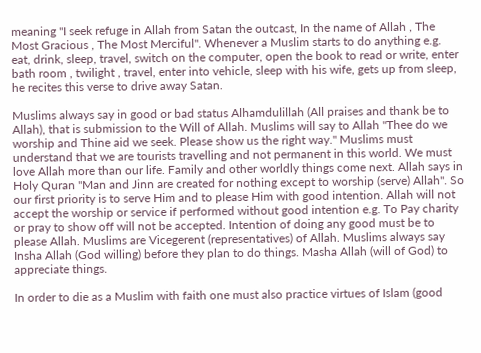meaning "I seek refuge in Allah from Satan the outcast, In the name of Allah , The Most Gracious , The Most Merciful". Whenever a Muslim starts to do anything e.g. eat, drink, sleep, travel, switch on the computer, open the book to read or write, enter bath room , twilight , travel, enter into vehicle, sleep with his wife, gets up from sleep, he recites this verse to drive away Satan.

Muslims always say in good or bad status Alhamdulillah (All praises and thank be to Allah), that is submission to the Will of Allah. Muslims will say to Allah "Thee do we worship and Thine aid we seek. Please show us the right way." Muslims must understand that we are tourists travelling and not permanent in this world. We must love Allah more than our life. Family and other worldly things come next. Allah says in Holy Quran "Man and Jinn are created for nothing except to worship (serve) Allah". So our first priority is to serve Him and to please Him with good intention. Allah will not accept the worship or service if performed without good intention e.g. To Pay charity or pray to show off will not be accepted. Intention of doing any good must be to please Allah. Muslims are Vicegerent (representatives) of Allah. Muslims always say Insha Allah (God willing) before they plan to do things. Masha Allah (will of God) to appreciate things.

In order to die as a Muslim with faith one must also practice virtues of Islam (good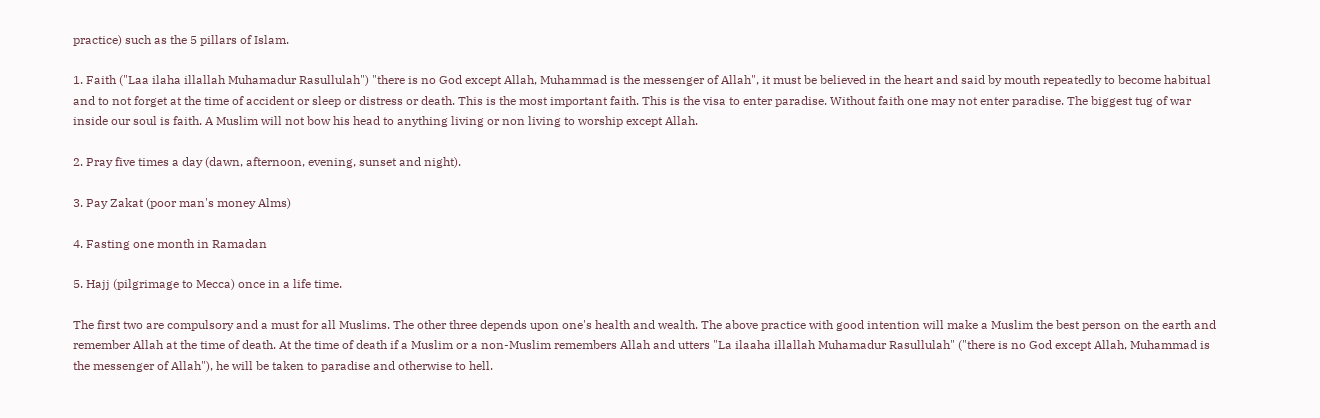practice) such as the 5 pillars of Islam.

1. Faith ("Laa ilaha illallah Muhamadur Rasullulah") "there is no God except Allah, Muhammad is the messenger of Allah", it must be believed in the heart and said by mouth repeatedly to become habitual and to not forget at the time of accident or sleep or distress or death. This is the most important faith. This is the visa to enter paradise. Without faith one may not enter paradise. The biggest tug of war inside our soul is faith. A Muslim will not bow his head to anything living or non living to worship except Allah.

2. Pray five times a day (dawn, afternoon, evening, sunset and night).

3. Pay Zakat (poor man's money Alms)

4. Fasting one month in Ramadan

5. Hajj (pilgrimage to Mecca) once in a life time.

The first two are compulsory and a must for all Muslims. The other three depends upon one's health and wealth. The above practice with good intention will make a Muslim the best person on the earth and remember Allah at the time of death. At the time of death if a Muslim or a non-Muslim remembers Allah and utters "La ilaaha illallah Muhamadur Rasullulah" ("there is no God except Allah, Muhammad is the messenger of Allah"), he will be taken to paradise and otherwise to hell.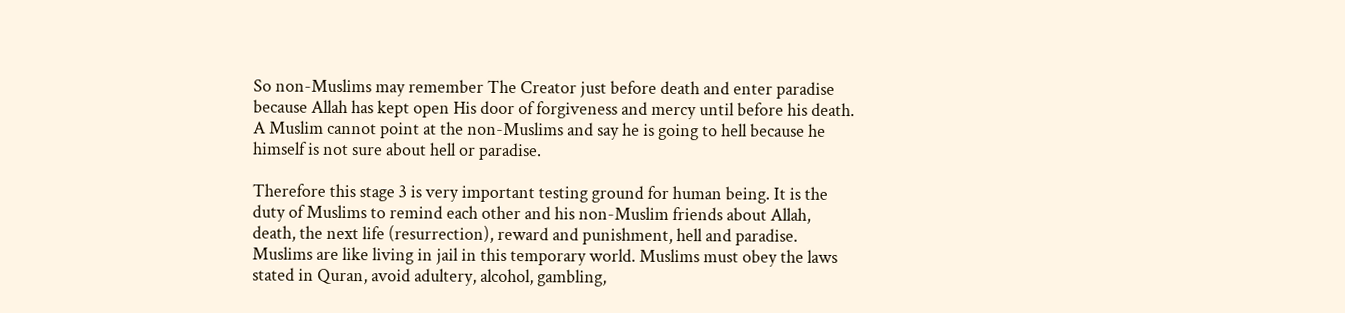So non-Muslims may remember The Creator just before death and enter paradise because Allah has kept open His door of forgiveness and mercy until before his death. A Muslim cannot point at the non-Muslims and say he is going to hell because he himself is not sure about hell or paradise.

Therefore this stage 3 is very important testing ground for human being. It is the duty of Muslims to remind each other and his non-Muslim friends about Allah, death, the next life (resurrection), reward and punishment, hell and paradise. Muslims are like living in jail in this temporary world. Muslims must obey the laws stated in Quran, avoid adultery, alcohol, gambling,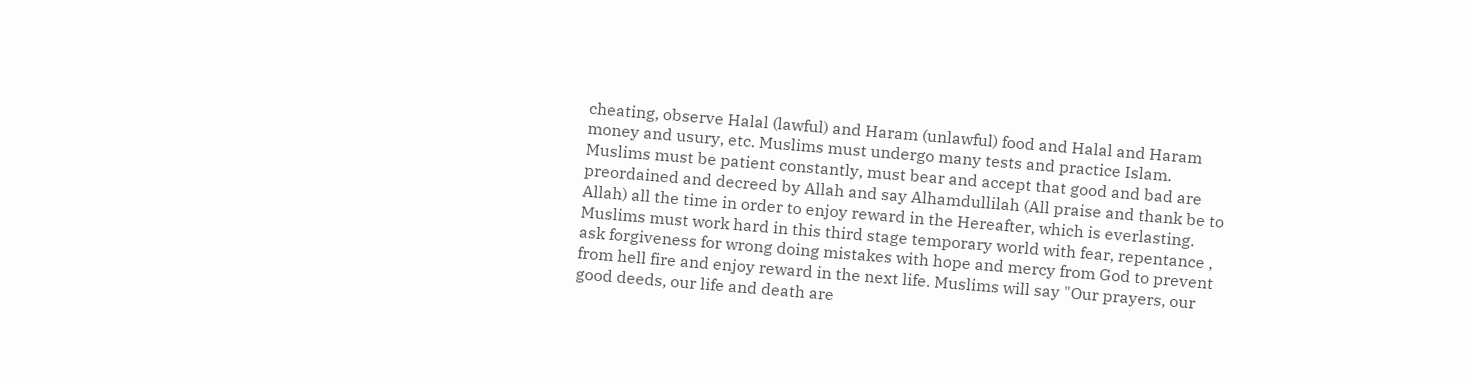cheating, observe Halal (lawful) and Haram (unlawful) food and Halal and Haram money and usury, etc. Muslims must undergo many tests and practice Islam. Muslims must be patient constantly, must bear and accept that good and bad are preordained and decreed by Allah and say Alhamdullilah (All praise and thank be to Allah) all the time in order to enjoy reward in the Hereafter, which is everlasting. Muslims must work hard in this third stage temporary world with fear, repentance , ask forgiveness for wrong doing mistakes with hope and mercy from God to prevent from hell fire and enjoy reward in the next life. Muslims will say "Our prayers, our good deeds, our life and death are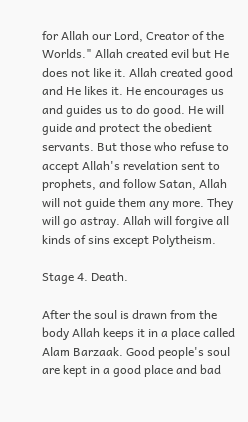for Allah our Lord, Creator of the Worlds." Allah created evil but He does not like it. Allah created good and He likes it. He encourages us and guides us to do good. He will guide and protect the obedient servants. But those who refuse to accept Allah's revelation sent to prophets, and follow Satan, Allah will not guide them any more. They will go astray. Allah will forgive all kinds of sins except Polytheism.

Stage 4. Death.

After the soul is drawn from the body Allah keeps it in a place called Alam Barzaak. Good people's soul are kept in a good place and bad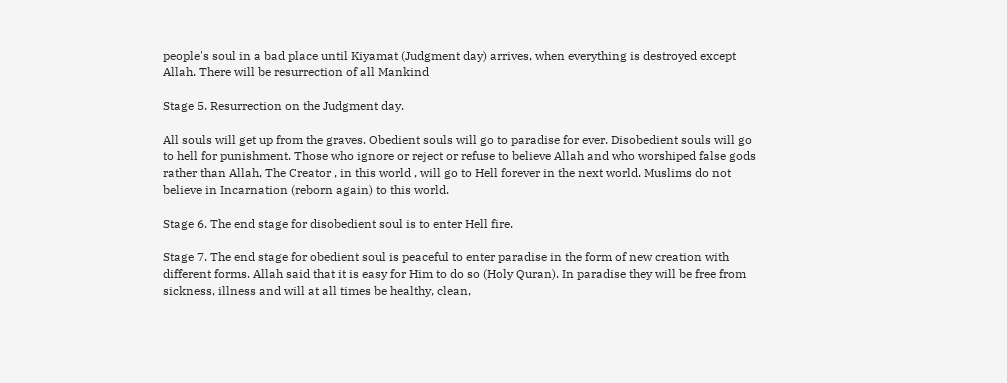people's soul in a bad place until Kiyamat (Judgment day) arrives, when everything is destroyed except Allah. There will be resurrection of all Mankind

Stage 5. Resurrection on the Judgment day.

All souls will get up from the graves. Obedient souls will go to paradise for ever. Disobedient souls will go to hell for punishment. Those who ignore or reject or refuse to believe Allah and who worshiped false gods rather than Allah, The Creator , in this world , will go to Hell forever in the next world. Muslims do not believe in Incarnation (reborn again) to this world.

Stage 6. The end stage for disobedient soul is to enter Hell fire.

Stage 7. The end stage for obedient soul is peaceful to enter paradise in the form of new creation with different forms. Allah said that it is easy for Him to do so (Holy Quran). In paradise they will be free from sickness, illness and will at all times be healthy, clean,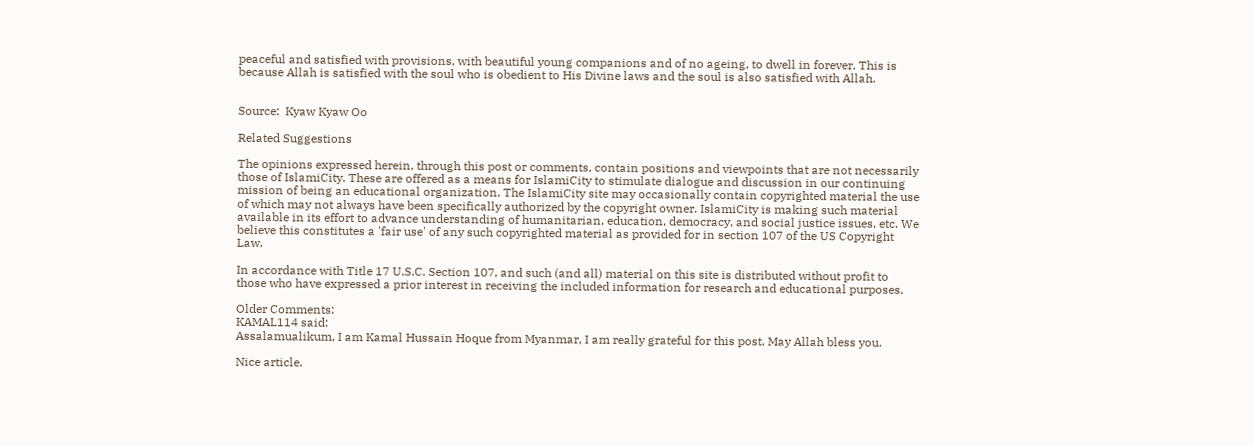peaceful and satisfied with provisions, with beautiful young companions and of no ageing, to dwell in forever. This is because Allah is satisfied with the soul who is obedient to His Divine laws and the soul is also satisfied with Allah.


Source:  Kyaw Kyaw Oo

Related Suggestions

The opinions expressed herein, through this post or comments, contain positions and viewpoints that are not necessarily those of IslamiCity. These are offered as a means for IslamiCity to stimulate dialogue and discussion in our continuing mission of being an educational organization. The IslamiCity site may occasionally contain copyrighted material the use of which may not always have been specifically authorized by the copyright owner. IslamiCity is making such material available in its effort to advance understanding of humanitarian, education, democracy, and social justice issues, etc. We believe this constitutes a 'fair use' of any such copyrighted material as provided for in section 107 of the US Copyright Law.

In accordance with Title 17 U.S.C. Section 107, and such (and all) material on this site is distributed without profit to those who have expressed a prior interest in receiving the included information for research and educational purposes.

Older Comments:
KAMAL114 said:
Assalamualikum, I am Kamal Hussain Hoque from Myanmar, I am really grateful for this post. May Allah bless you.

Nice article.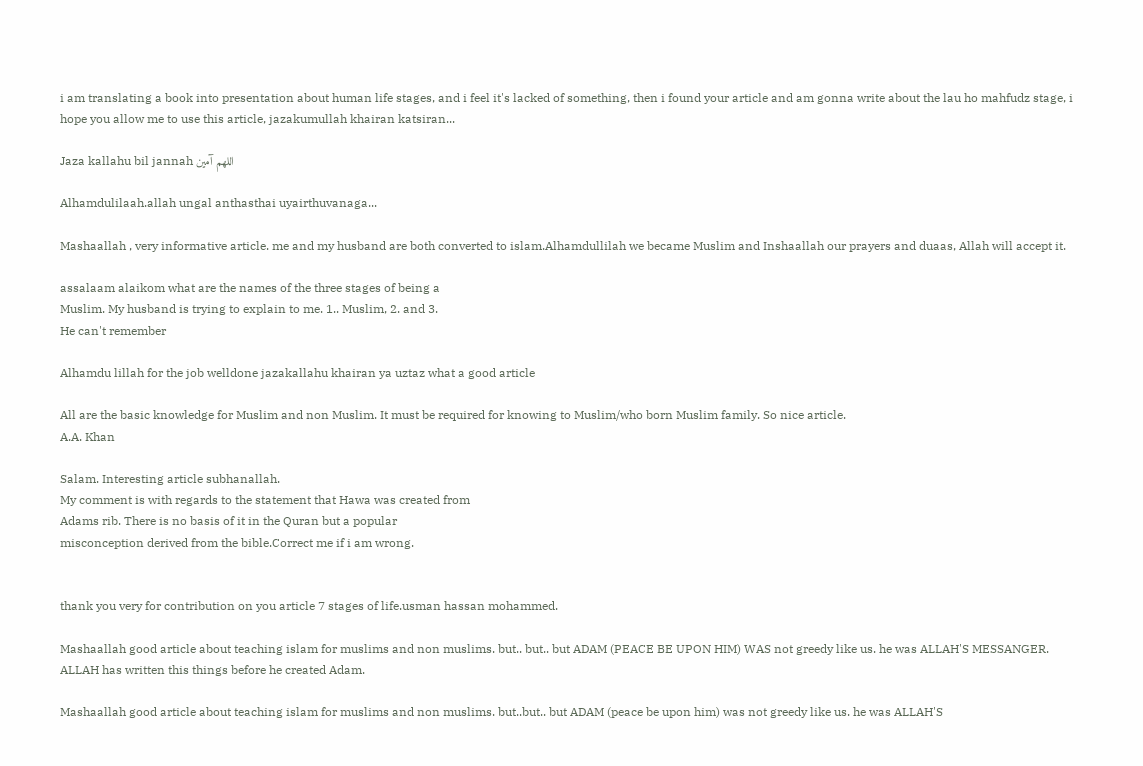i am translating a book into presentation about human life stages, and i feel it's lacked of something, then i found your article and am gonna write about the lau ho mahfudz stage, i hope you allow me to use this article, jazakumullah khairan katsiran...

Jaza kallahu bil jannah اللهم آمين

Alhamdulilaah.allah ungal anthasthai uyairthuvanaga...

Mashaallah , very informative article. me and my husband are both converted to islam.Alhamdullilah we became Muslim and Inshaallah our prayers and duaas, Allah will accept it.

assalaam alaikom what are the names of the three stages of being a
Muslim. My husband is trying to explain to me. 1.. Muslim, 2. and 3.
He can't remember

Alhamdu lillah for the job welldone jazakallahu khairan ya uztaz what a good article

All are the basic knowledge for Muslim and non Muslim. It must be required for knowing to Muslim/who born Muslim family. So nice article.
A.A. Khan

Salam. Interesting article subhanallah.
My comment is with regards to the statement that Hawa was created from
Adams rib. There is no basis of it in the Quran but a popular
misconception derived from the bible.Correct me if i am wrong.


thank you very for contribution on you article 7 stages of life.usman hassan mohammed.

Mashaallah good article about teaching islam for muslims and non muslims. but.. but.. but ADAM (PEACE BE UPON HIM) WAS not greedy like us. he was ALLAH'S MESSANGER. ALLAH has written this things before he created Adam.

Mashaallah good article about teaching islam for muslims and non muslims. but..but.. but ADAM (peace be upon him) was not greedy like us. he was ALLAH'S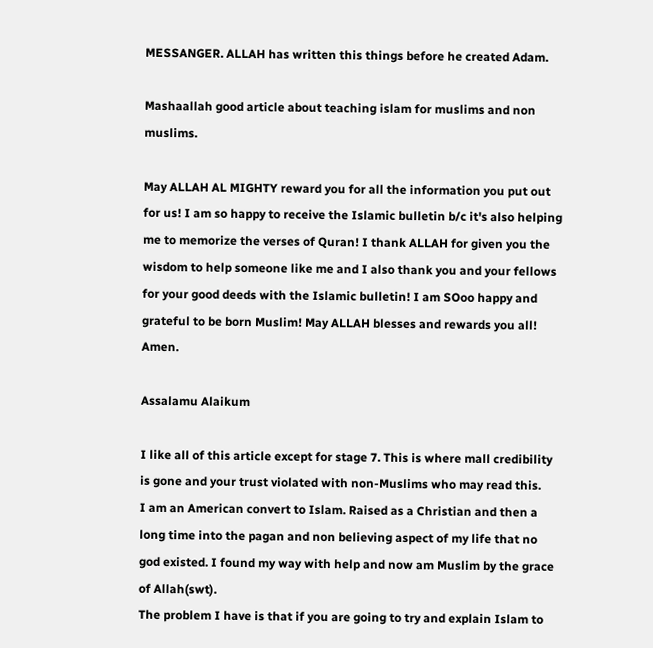MESSANGER. ALLAH has written this things before he created Adam.

Mashaallah good article about teaching islam for muslims and non muslims.

May ALLAH AL MIGHTY reward you for all the information you put out for us! I am so happy to receive the Islamic bulletin b/c it's also helping me to memorize the verses of Quran! I thank ALLAH for given you the wisdom to help someone like me and I also thank you and your fellows for your good deeds with the Islamic bulletin! I am SOoo happy and grateful to be born Muslim! May ALLAH blesses and rewards you all! Amen.

Assalamu Alaikum

I like all of this article except for stage 7. This is where mall credibility is gone and your trust violated with non-Muslims who may read this.
I am an American convert to Islam. Raised as a Christian and then a long time into the pagan and non believing aspect of my life that no god existed. I found my way with help and now am Muslim by the grace of Allah(swt).
The problem I have is that if you are going to try and explain Islam to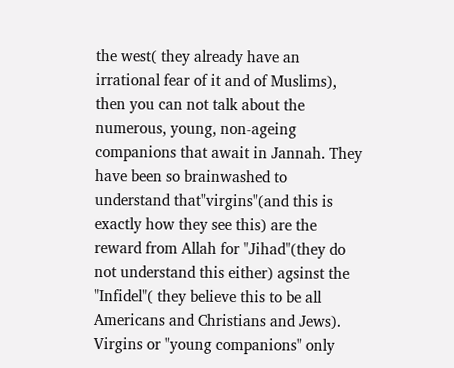the west( they already have an irrational fear of it and of Muslims), then you can not talk about the numerous, young, non-ageing companions that await in Jannah. They have been so brainwashed to understand that"virgins"(and this is exactly how they see this) are the reward from Allah for "Jihad"(they do not understand this either) agsinst the "Infidel"( they believe this to be all Americans and Christians and Jews). Virgins or "young companions" only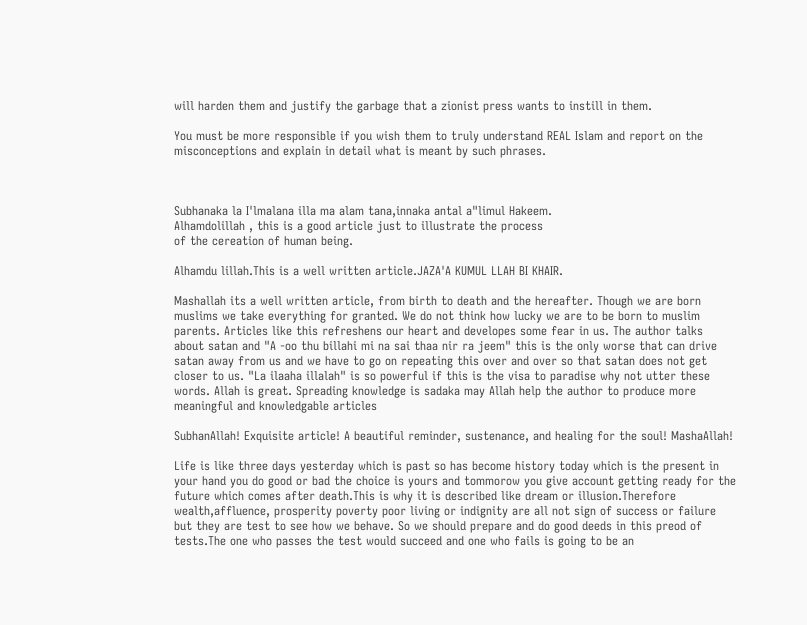will harden them and justify the garbage that a zionist press wants to instill in them.

You must be more responsible if you wish them to truly understand REAL Islam and report on the misconceptions and explain in detail what is meant by such phrases.



Subhanaka la I'lmalana illa ma alam tana,innaka antal a"limul Hakeem.
Alhamdolillah , this is a good article just to illustrate the process
of the cereation of human being.

Alhamdu lillah.This is a well written article.JAZA'A KUMUL LLAH BI KHAIR.

Mashallah its a well written article, from birth to death and the hereafter. Though we are born muslims we take everything for granted. We do not think how lucky we are to be born to muslim parents. Articles like this refreshens our heart and developes some fear in us. The author talks about satan and "A -oo thu billahi mi na sai thaa nir ra jeem" this is the only worse that can drive satan away from us and we have to go on repeating this over and over so that satan does not get closer to us. "La ilaaha illalah" is so powerful if this is the visa to paradise why not utter these words. Allah is great. Spreading knowledge is sadaka may Allah help the author to produce more meaningful and knowledgable articles

SubhanAllah! Exquisite article! A beautiful reminder, sustenance, and healing for the soul! MashaAllah!

Life is like three days yesterday which is past so has become history today which is the present in your hand you do good or bad the choice is yours and tommorow you give account getting ready for the future which comes after death.This is why it is described like dream or illusion.Therefore wealth,affluence, prosperity poverty poor living or indignity are all not sign of success or failure but they are test to see how we behave. So we should prepare and do good deeds in this preod of tests.The one who passes the test would succeed and one who fails is going to be an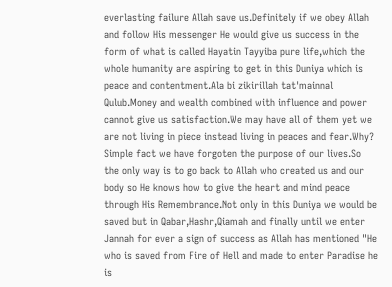everlasting failure Allah save us.Definitely if we obey Allah and follow His messenger He would give us success in the form of what is called Hayatin Tayyiba pure life,which the whole humanity are aspiring to get in this Duniya which is peace and contentment.Ala bi zikirillah tat'mainnal Qulub.Money and wealth combined with influence and power cannot give us satisfaction.We may have all of them yet we are not living in piece instead living in peaces and fear.Why? Simple fact we have forgoten the purpose of our lives.So the only way is to go back to Allah who created us and our body so He knows how to give the heart and mind peace through His Remembrance.Not only in this Duniya we would be saved but in Qabar,Hashr,Qiamah and finally until we enter Jannah for ever a sign of success as Allah has mentioned "He who is saved from Fire of Hell and made to enter Paradise he is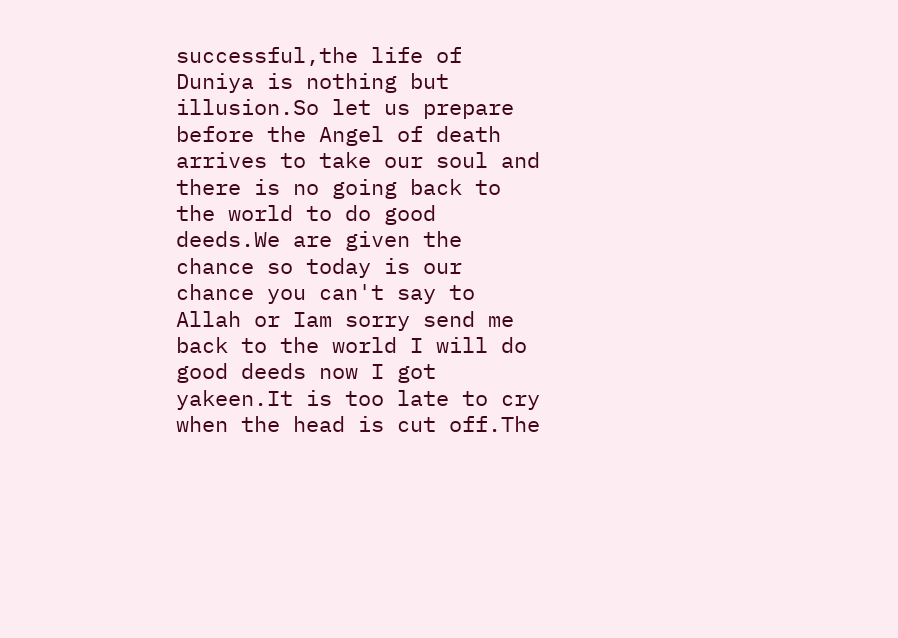successful,the life of Duniya is nothing but illusion.So let us prepare before the Angel of death arrives to take our soul and there is no going back to the world to do good deeds.We are given the chance so today is our chance you can't say to Allah or Iam sorry send me back to the world I will do good deeds now I got yakeen.It is too late to cry when the head is cut off.The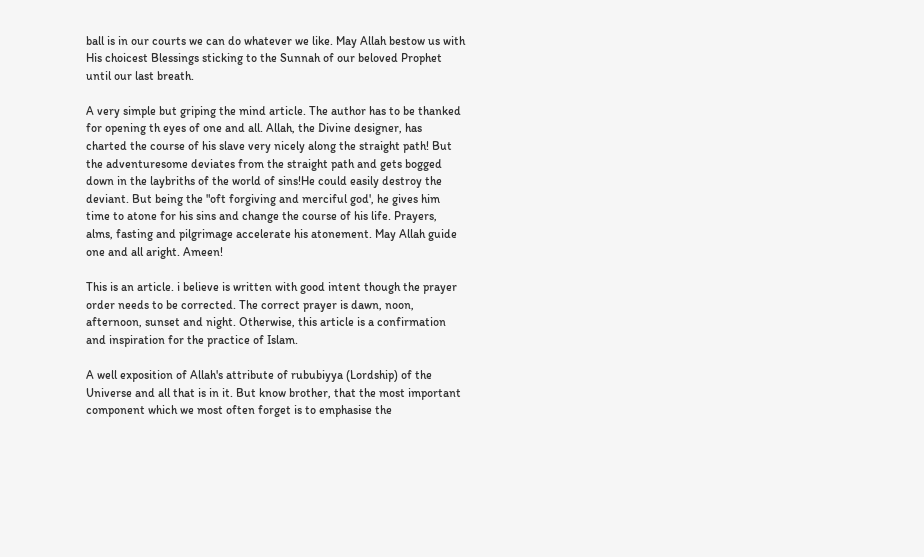ball is in our courts we can do whatever we like. May Allah bestow us with His choicest Blessings sticking to the Sunnah of our beloved Prophet until our last breath.

A very simple but griping the mind article. The author has to be thanked for opening th eyes of one and all. Allah, the Divine designer, has charted the course of his slave very nicely along the straight path! But the adventuresome deviates from the straight path and gets bogged down in the laybriths of the world of sins!He could easily destroy the deviant. But being the "oft forgiving and merciful god', he gives him time to atone for his sins and change the course of his life. Prayers, alms, fasting and pilgrimage accelerate his atonement. May Allah guide one and all aright. Ameen!

This is an article. i believe is written with good intent though the prayer order needs to be corrected. The correct prayer is dawn, noon, afternoon, sunset and night. Otherwise, this article is a confirmation and inspiration for the practice of Islam.

A well exposition of Allah's attribute of rububiyya (Lordship) of the Universe and all that is in it. But know brother, that the most important component which we most often forget is to emphasise the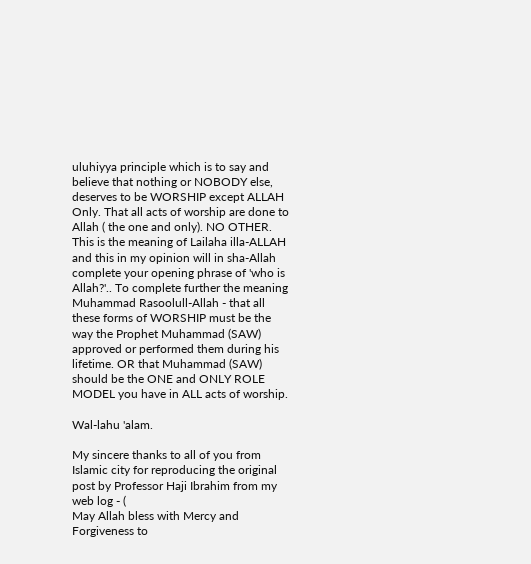uluhiyya principle which is to say and believe that nothing or NOBODY else, deserves to be WORSHIP except ALLAH Only. That all acts of worship are done to Allah ( the one and only). NO OTHER. This is the meaning of Lailaha illa-ALLAH and this in my opinion will in sha-Allah complete your opening phrase of 'who is Allah?'.. To complete further the meaning Muhammad Rasoolull-Allah - that all these forms of WORSHIP must be the way the Prophet Muhammad (SAW) approved or performed them during his lifetime. OR that Muhammad (SAW) should be the ONE and ONLY ROLE MODEL you have in ALL acts of worship.

Wal-lahu 'alam.

My sincere thanks to all of you from Islamic city for reproducing the original post by Professor Haji Ibrahim from my web log - (
May Allah bless with Mercy and Forgiveness to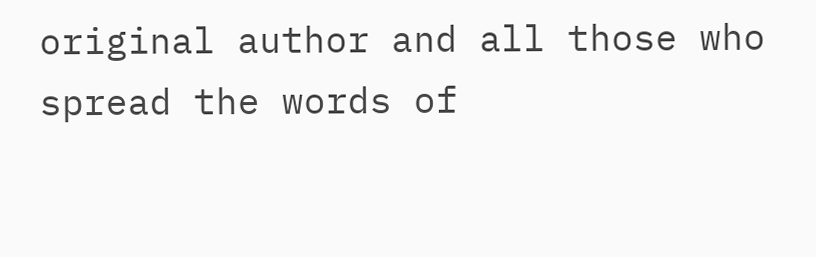original author and all those who spread the words of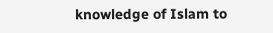knowledge of Islam to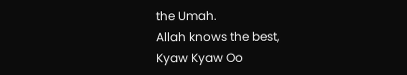the Umah.
Allah knows the best,
Kyaw Kyaw Oo